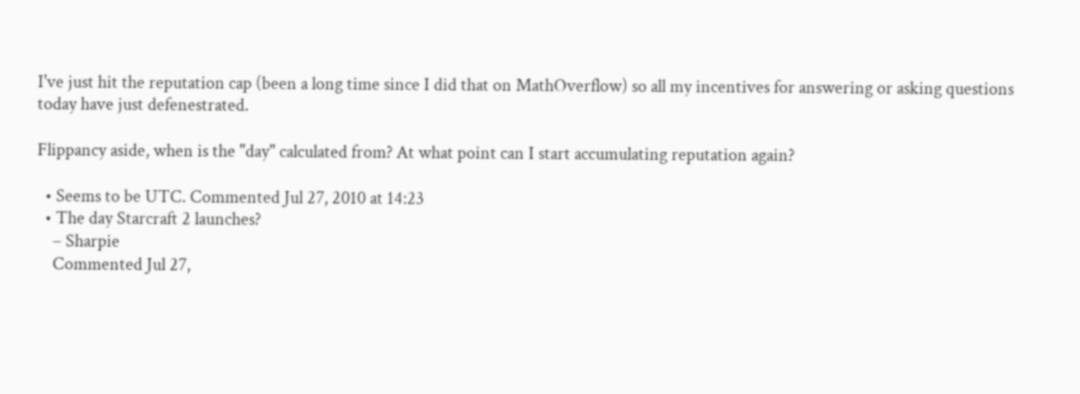I've just hit the reputation cap (been a long time since I did that on MathOverflow) so all my incentives for answering or asking questions today have just defenestrated.

Flippancy aside, when is the "day" calculated from? At what point can I start accumulating reputation again?

  • Seems to be UTC. Commented Jul 27, 2010 at 14:23
  • The day Starcraft 2 launches?
    – Sharpie
    Commented Jul 27,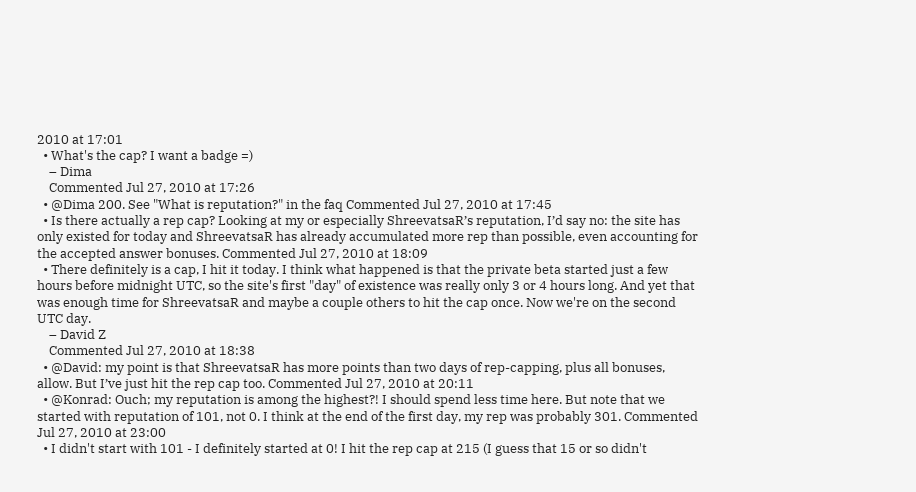2010 at 17:01
  • What's the cap? I want a badge =)
    – Dima
    Commented Jul 27, 2010 at 17:26
  • @Dima 200. See "What is reputation?" in the faq Commented Jul 27, 2010 at 17:45
  • Is there actually a rep cap? Looking at my or especially ShreevatsaR’s reputation, I’d say no: the site has only existed for today and ShreevatsaR has already accumulated more rep than possible, even accounting for the accepted answer bonuses. Commented Jul 27, 2010 at 18:09
  • There definitely is a cap, I hit it today. I think what happened is that the private beta started just a few hours before midnight UTC, so the site's first "day" of existence was really only 3 or 4 hours long. And yet that was enough time for ShreevatsaR and maybe a couple others to hit the cap once. Now we're on the second UTC day.
    – David Z
    Commented Jul 27, 2010 at 18:38
  • @David: my point is that ShreevatsaR has more points than two days of rep-capping, plus all bonuses, allow. But I’ve just hit the rep cap too. Commented Jul 27, 2010 at 20:11
  • @Konrad: Ouch; my reputation is among the highest?! I should spend less time here. But note that we started with reputation of 101, not 0. I think at the end of the first day, my rep was probably 301. Commented Jul 27, 2010 at 23:00
  • I didn't start with 101 - I definitely started at 0! I hit the rep cap at 215 (I guess that 15 or so didn't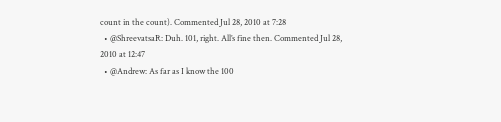count in the count). Commented Jul 28, 2010 at 7:28
  • @ShreevatsaR: Duh. 101, right. All’s fine then. Commented Jul 28, 2010 at 12:47
  • @Andrew: As far as I know the 100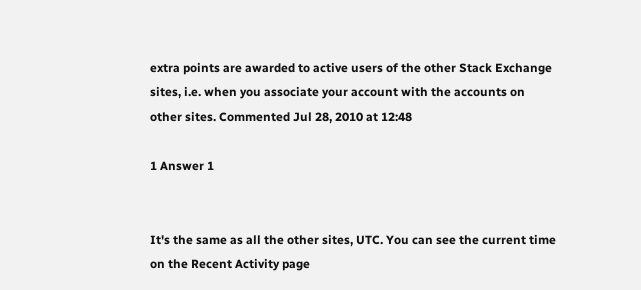extra points are awarded to active users of the other Stack Exchange sites, i.e. when you associate your account with the accounts on other sites. Commented Jul 28, 2010 at 12:48

1 Answer 1


It's the same as all the other sites, UTC. You can see the current time on the Recent Activity page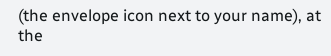(the envelope icon next to your name), at the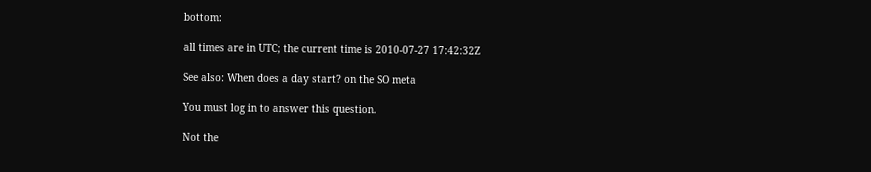bottom:

all times are in UTC; the current time is 2010-07-27 17:42:32Z

See also: When does a day start? on the SO meta

You must log in to answer this question.

Not the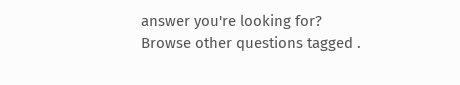answer you're looking for? Browse other questions tagged .